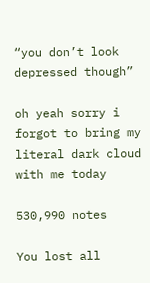“you don’t look depressed though”

oh yeah sorry i forgot to bring my literal dark cloud with me today

530,990 notes

You lost all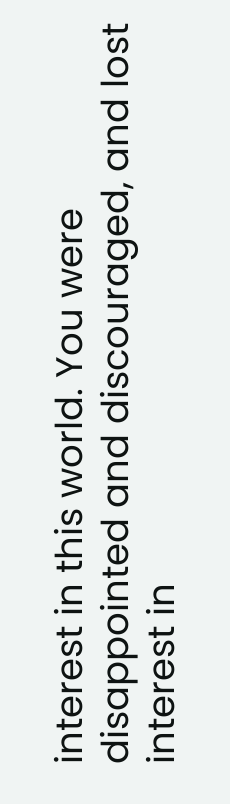interest in this world. You were disappointed and discouraged, and lost interest in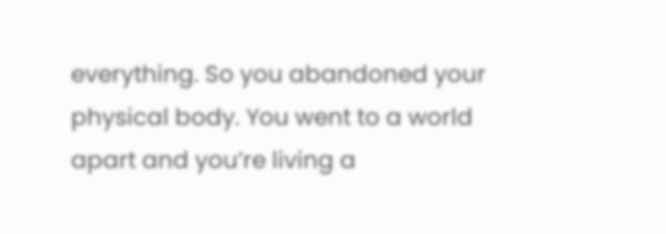everything. So you abandoned your physical body. You went to a world apart and you’re living a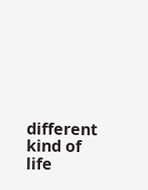different kind of life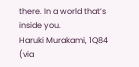there. In a world that’s inside you.
Haruki Murakami, 1Q84 (via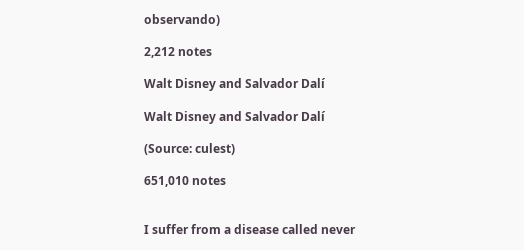observando)

2,212 notes

Walt Disney and Salvador Dalí

Walt Disney and Salvador Dalí

(Source: culest)

651,010 notes


I suffer from a disease called never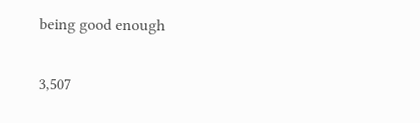being good enough

3,507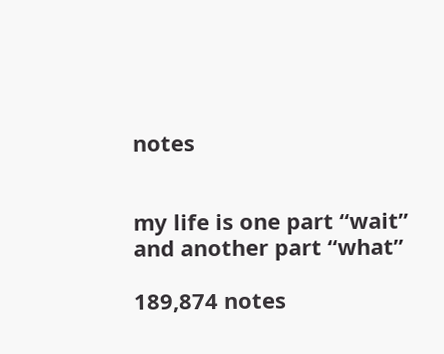notes


my life is one part “wait” and another part “what”

189,874 notes